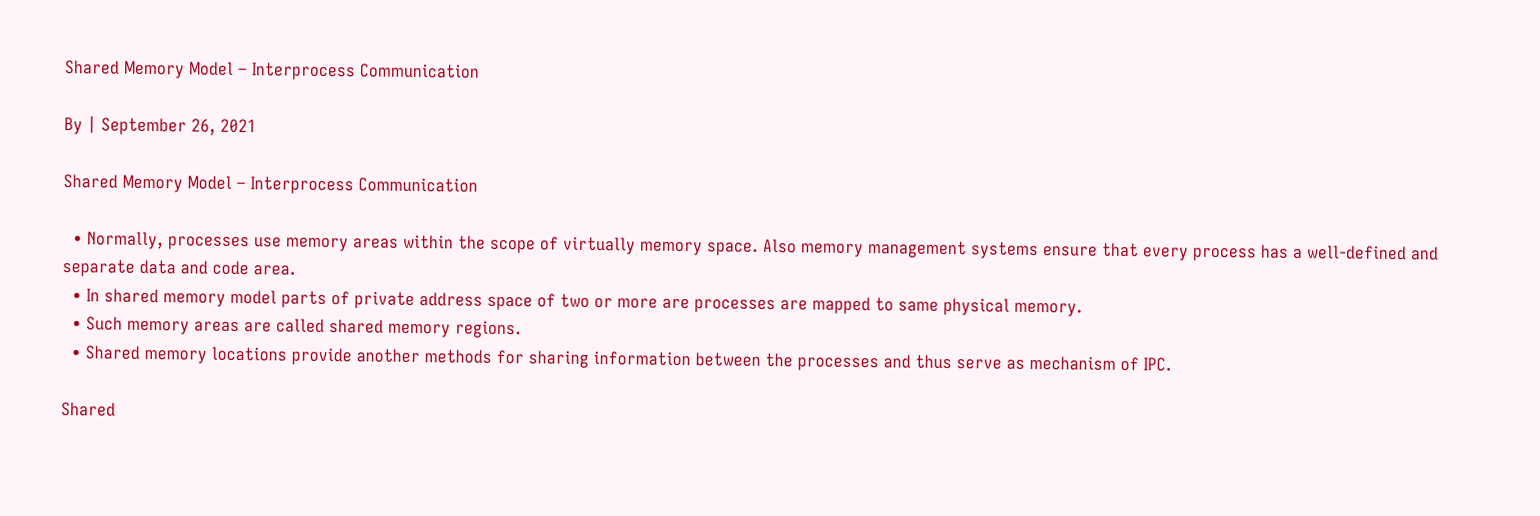Shared Memory Model – Interprocess Communication

By | September 26, 2021

Shared Memory Model – Interprocess Communication

  • Normally, processes use memory areas within the scope of virtually memory space. Also memory management systems ensure that every process has a well-defined and separate data and code area.
  • In shared memory model parts of private address space of two or more are processes are mapped to same physical memory.
  • Such memory areas are called shared memory regions.
  • Shared memory locations provide another methods for sharing information between the processes and thus serve as mechanism of IPC.

Shared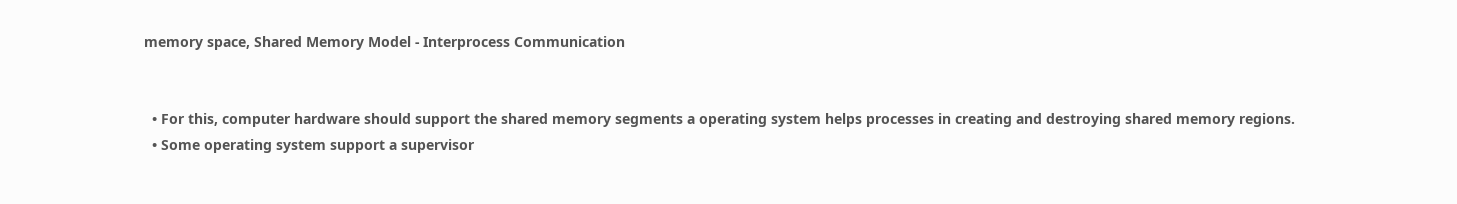memory space, Shared Memory Model - Interprocess Communication


  • For this, computer hardware should support the shared memory segments a operating system helps processes in creating and destroying shared memory regions.
  • Some operating system support a supervisor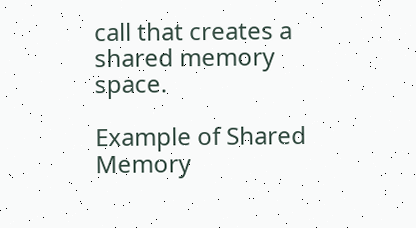call that creates a shared memory space.

Example of Shared Memory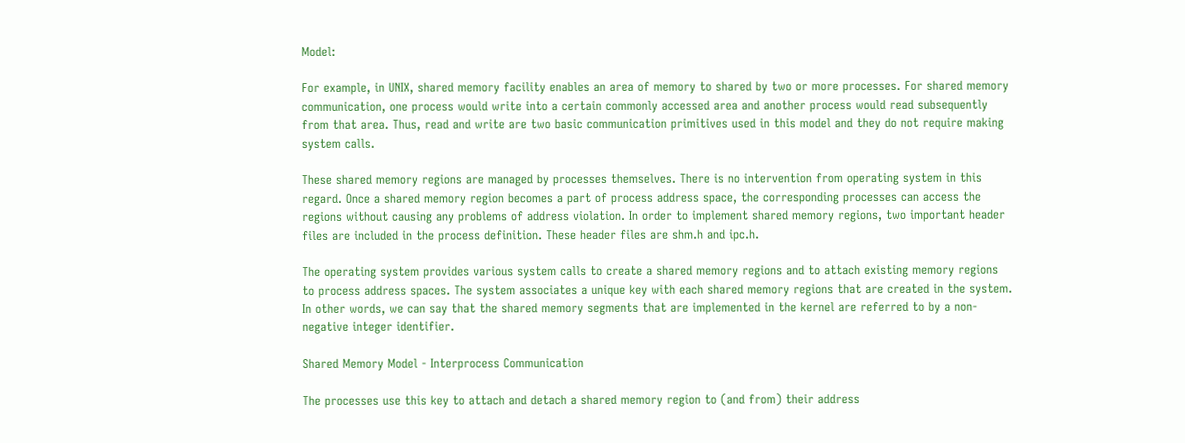Model:

For example, in UNIX, shared memory facility enables an area of memory to shared by two or more processes. For shared memory communication, one process would write into a certain commonly accessed area and another process would read subsequently from that area. Thus, read and write are two basic communication primitives used in this model and they do not require making system calls.

These shared memory regions are managed by processes themselves. There is no intervention from operating system in this regard. Once a shared memory region becomes a part of process address space, the corresponding processes can access the regions without causing any problems of address violation. In order to implement shared memory regions, two important header files are included in the process definition. These header files are shm.h and ipc.h.

The operating system provides various system calls to create a shared memory regions and to attach existing memory regions to process address spaces. The system associates a unique key with each shared memory regions that are created in the system. In other words, we can say that the shared memory segments that are implemented in the kernel are referred to by a non-negative integer identifier.

Shared Memory Model - Interprocess Communication

The processes use this key to attach and detach a shared memory region to (and from) their address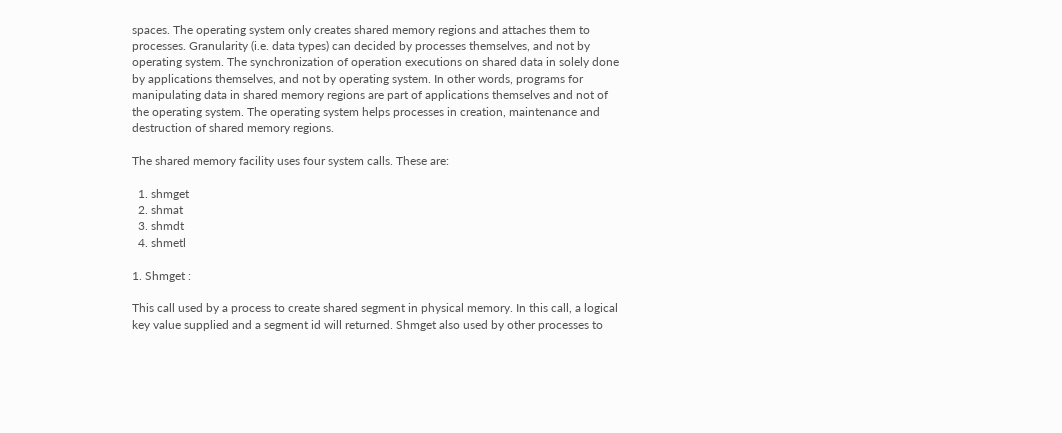spaces. The operating system only creates shared memory regions and attaches them to processes. Granularity (i.e. data types) can decided by processes themselves, and not by operating system. The synchronization of operation executions on shared data in solely done by applications themselves, and not by operating system. In other words, programs for manipulating data in shared memory regions are part of applications themselves and not of the operating system. The operating system helps processes in creation, maintenance and destruction of shared memory regions.

The shared memory facility uses four system calls. These are:

  1. shmget
  2. shmat
  3. shmdt
  4. shmetl

1. Shmget :

This call used by a process to create shared segment in physical memory. In this call, a logical key value supplied and a segment id will returned. Shmget also used by other processes to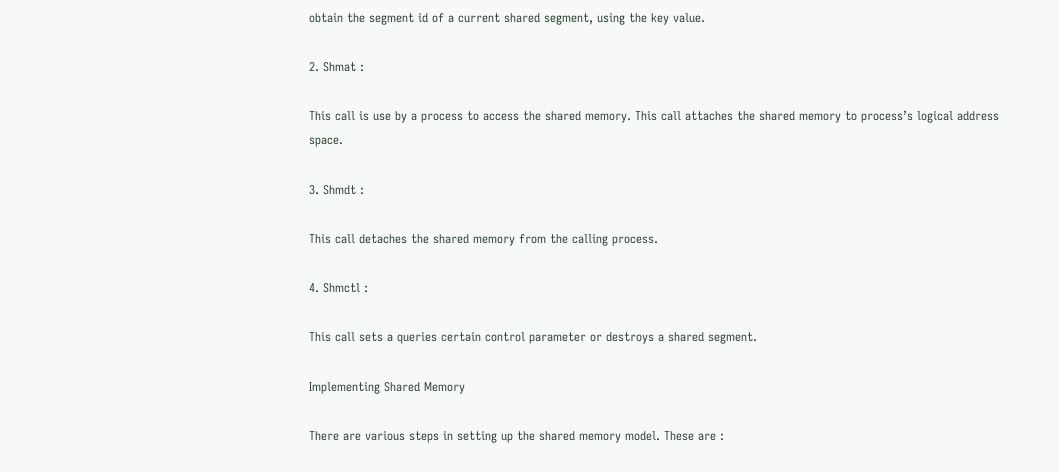obtain the segment id of a current shared segment, using the key value.

2. Shmat :

This call is use by a process to access the shared memory. This call attaches the shared memory to process’s logical address space.

3. Shmdt :

This call detaches the shared memory from the calling process.

4. Shmctl :

This call sets a queries certain control parameter or destroys a shared segment.

Implementing Shared Memory

There are various steps in setting up the shared memory model. These are :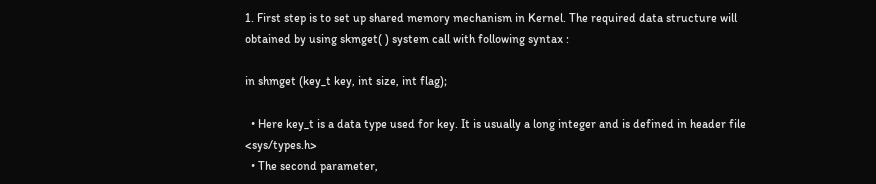1. First step is to set up shared memory mechanism in Kernel. The required data structure will obtained by using skmget( ) system call with following syntax :

in shmget (key_t key, int size, int flag);

  • Here key_t is a data type used for key. It is usually a long integer and is defined in header file <sys/types.h>
  • The second parameter,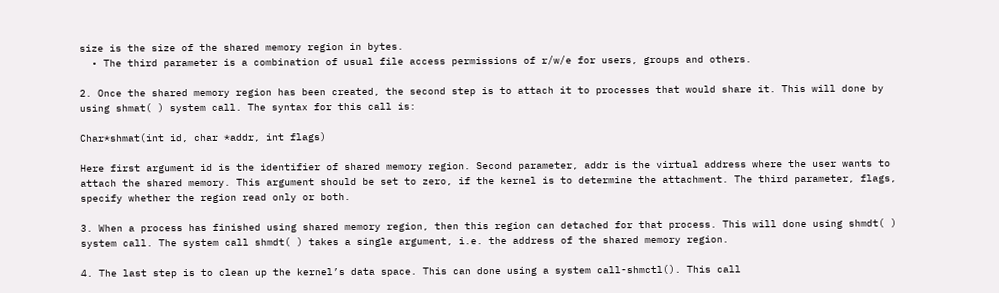size is the size of the shared memory region in bytes.
  • The third parameter is a combination of usual file access permissions of r/w/e for users, groups and others.

2. Once the shared memory region has been created, the second step is to attach it to processes that would share it. This will done by using shmat( ) system call. The syntax for this call is:

Char*shmat(int id, char *addr, int flags)

Here first argument id is the identifier of shared memory region. Second parameter, addr is the virtual address where the user wants to attach the shared memory. This argument should be set to zero, if the kernel is to determine the attachment. The third parameter, flags, specify whether the region read only or both.

3. When a process has finished using shared memory region, then this region can detached for that process. This will done using shmdt( ) system call. The system call shmdt( ) takes a single argument, i.e. the address of the shared memory region.

4. The last step is to clean up the kernel’s data space. This can done using a system call-shmctl(). This call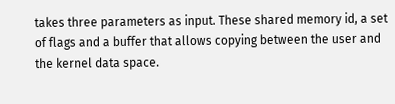takes three parameters as input. These shared memory id, a set of flags and a buffer that allows copying between the user and the kernel data space.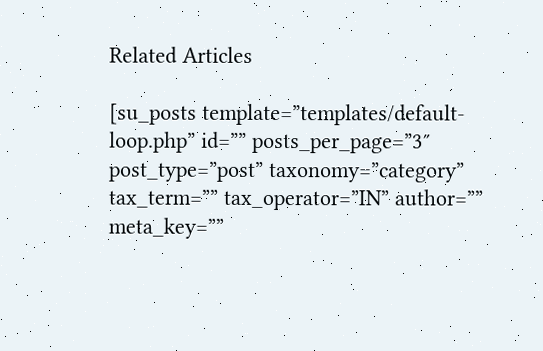Related Articles

[su_posts template=”templates/default-loop.php” id=”” posts_per_page=”3″ post_type=”post” taxonomy=”category” tax_term=”” tax_operator=”IN” author=”” meta_key=””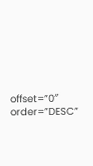offset=”0″ order=”DESC”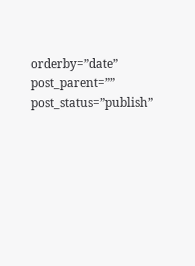orderby=”date” post_parent=”” post_status=”publish”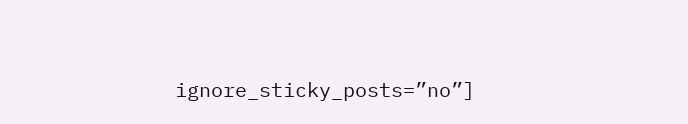ignore_sticky_posts=”no”]